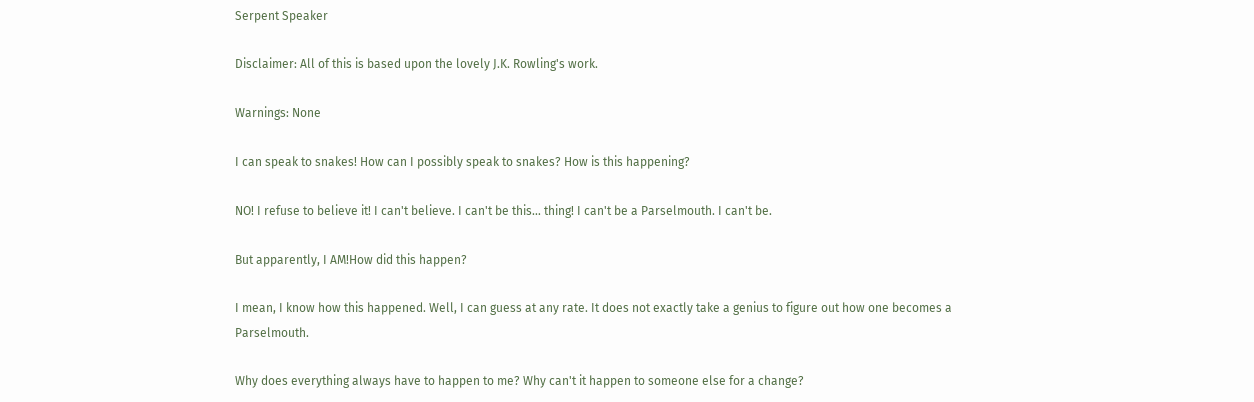Serpent Speaker

Disclaimer: All of this is based upon the lovely J.K. Rowling's work.

Warnings: None

I can speak to snakes! How can I possibly speak to snakes? How is this happening?

NO! I refuse to believe it! I can't believe. I can't be this… thing! I can't be a Parselmouth. I can't be.

But apparently, I AM!How did this happen?

I mean, I know how this happened. Well, I can guess at any rate. It does not exactly take a genius to figure out how one becomes a Parselmouth.

Why does everything always have to happen to me? Why can't it happen to someone else for a change?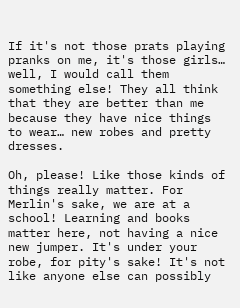If it's not those prats playing pranks on me, it's those girls… well, I would call them something else! They all think that they are better than me because they have nice things to wear… new robes and pretty dresses.

Oh, please! Like those kinds of things really matter. For Merlin's sake, we are at a school! Learning and books matter here, not having a nice new jumper. It's under your robe, for pity's sake! It's not like anyone else can possibly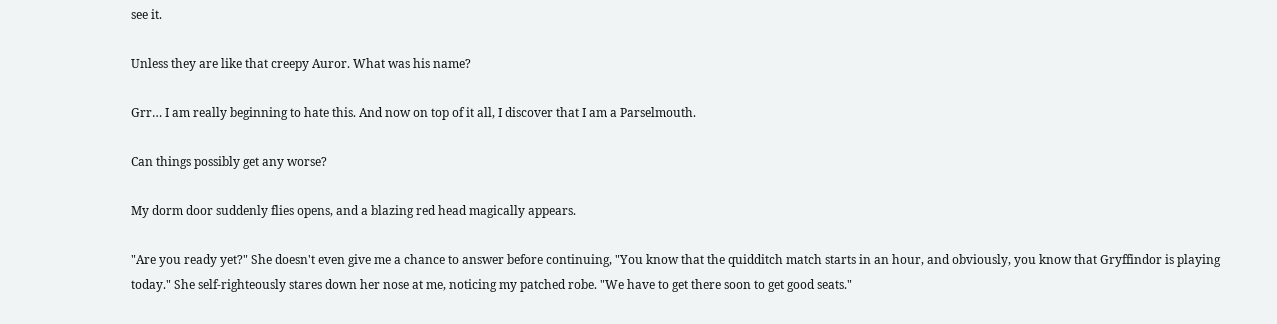see it.

Unless they are like that creepy Auror. What was his name?

Grr… I am really beginning to hate this. And now on top of it all, I discover that I am a Parselmouth.

Can things possibly get any worse?

My dorm door suddenly flies opens, and a blazing red head magically appears.

"Are you ready yet?" She doesn't even give me a chance to answer before continuing, "You know that the quidditch match starts in an hour, and obviously, you know that Gryffindor is playing today." She self-righteously stares down her nose at me, noticing my patched robe. "We have to get there soon to get good seats."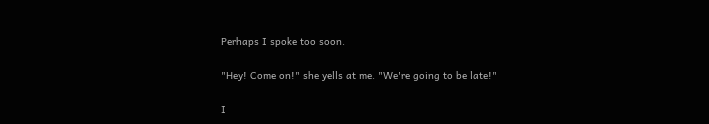Perhaps I spoke too soon.

"Hey! Come on!" she yells at me. "We're going to be late!"

I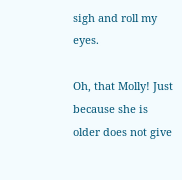sigh and roll my eyes.

Oh, that Molly! Just because she is older does not give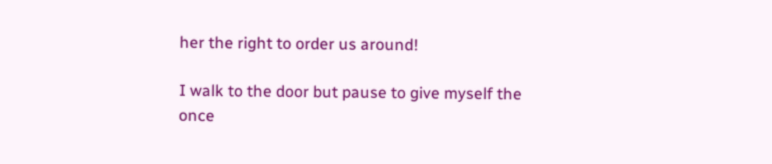her the right to order us around!

I walk to the door but pause to give myself the once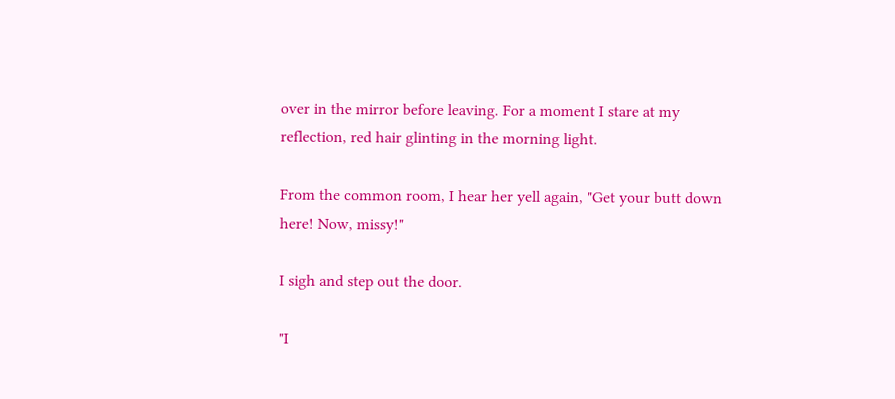over in the mirror before leaving. For a moment I stare at my reflection, red hair glinting in the morning light.

From the common room, I hear her yell again, "Get your butt down here! Now, missy!"

I sigh and step out the door.

"I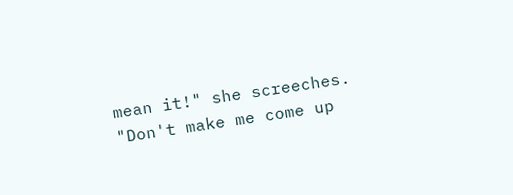mean it!" she screeches. "Don't make me come up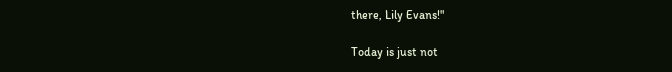there, Lily Evans!"

Today is just not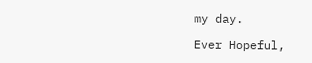my day.

Ever Hopeful,